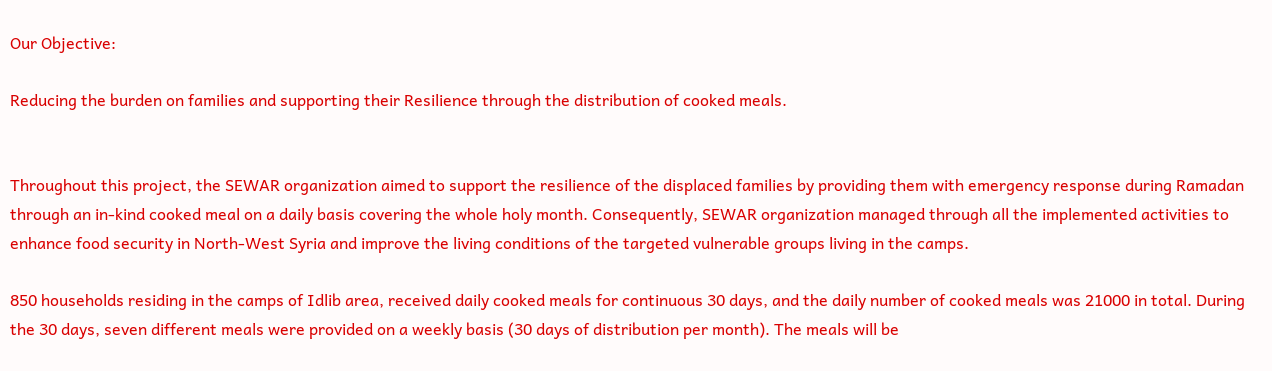Our Objective:

Reducing the burden on families and supporting their Resilience through the distribution of cooked meals.


Throughout this project, the SEWAR organization aimed to support the resilience of the displaced families by providing them with emergency response during Ramadan through an in-kind cooked meal on a daily basis covering the whole holy month. Consequently, SEWAR organization managed through all the implemented activities to enhance food security in North-West Syria and improve the living conditions of the targeted vulnerable groups living in the camps.

850 households residing in the camps of Idlib area, received daily cooked meals for continuous 30 days, and the daily number of cooked meals was 21000 in total. During the 30 days, seven different meals were provided on a weekly basis (30 days of distribution per month). The meals will be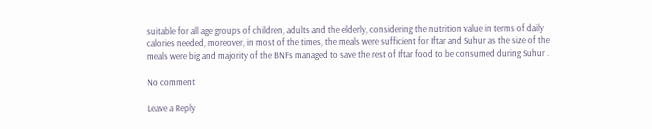suitable for all age groups of children, adults and the elderly, considering the nutrition value in terms of daily calories needed, moreover, in most of the times, the meals were sufficient for Iftar and Suhur as the size of the meals were big and majority of the BNFs managed to save the rest of Iftar food to be consumed during Suhur .

No comment

Leave a Reply